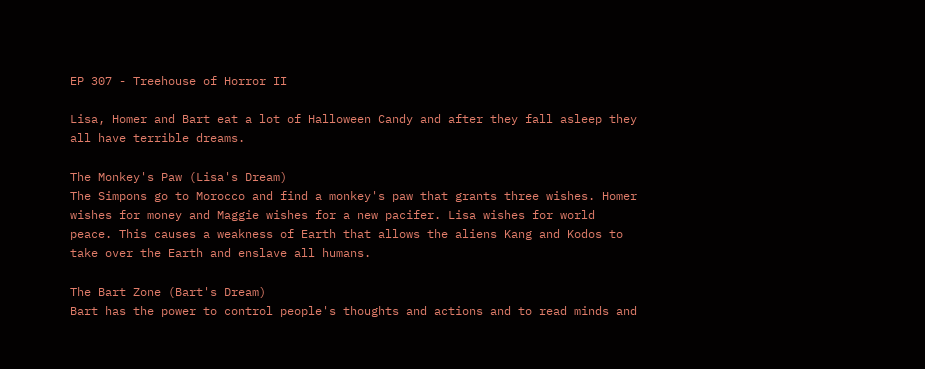EP 307 - Treehouse of Horror II

Lisa, Homer and Bart eat a lot of Halloween Candy and after they fall asleep they all have terrible dreams.

The Monkey's Paw (Lisa's Dream)
The Simpons go to Morocco and find a monkey's paw that grants three wishes. Homer wishes for money and Maggie wishes for a new pacifer. Lisa wishes for world peace. This causes a weakness of Earth that allows the aliens Kang and Kodos to take over the Earth and enslave all humans.

The Bart Zone (Bart's Dream)
Bart has the power to control people's thoughts and actions and to read minds and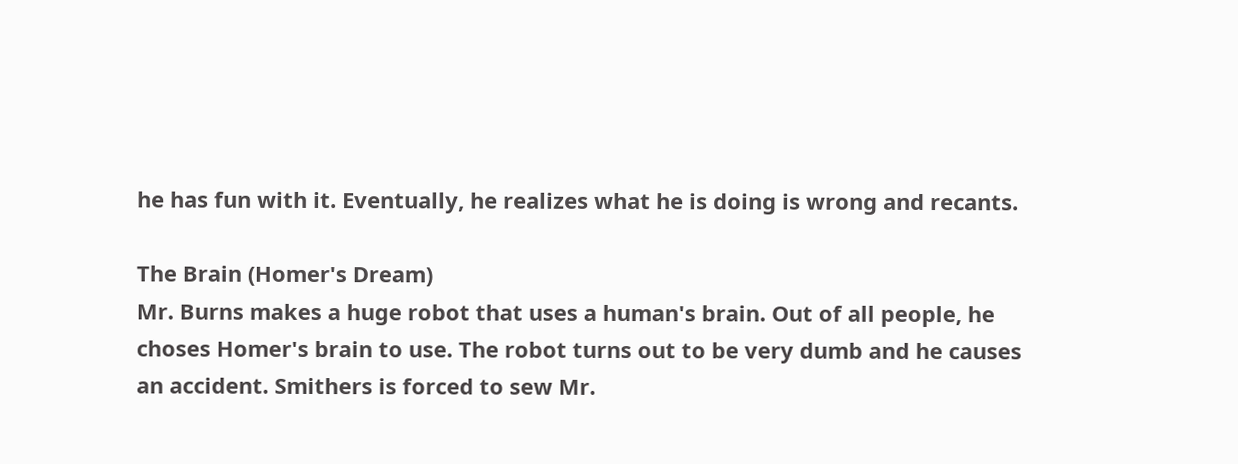he has fun with it. Eventually, he realizes what he is doing is wrong and recants.

The Brain (Homer's Dream)
Mr. Burns makes a huge robot that uses a human's brain. Out of all people, he choses Homer's brain to use. The robot turns out to be very dumb and he causes an accident. Smithers is forced to sew Mr.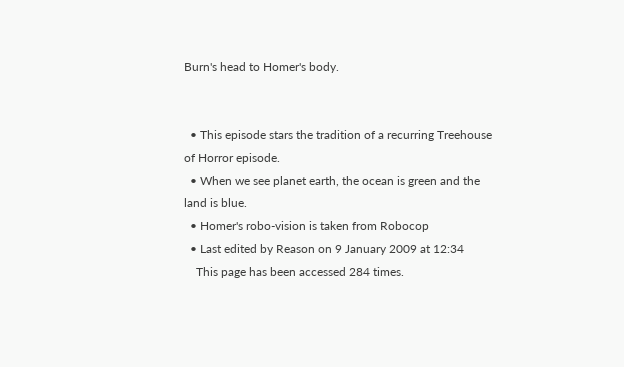Burn's head to Homer's body.


  • This episode stars the tradition of a recurring Treehouse of Horror episode.
  • When we see planet earth, the ocean is green and the land is blue.
  • Homer's robo-vision is taken from Robocop
  • Last edited by Reason on 9 January 2009 at 12:34
    This page has been accessed 284 times.